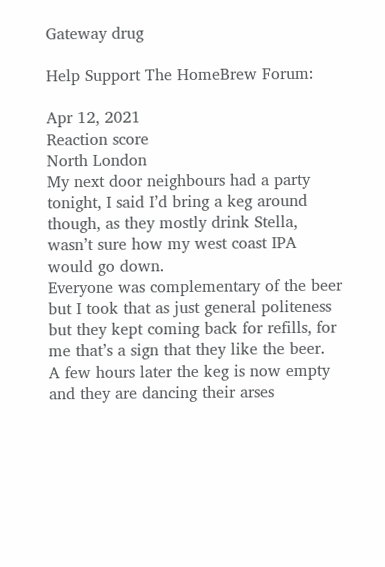Gateway drug

Help Support The HomeBrew Forum:

Apr 12, 2021
Reaction score
North London
My next door neighbours had a party tonight, I said I’d bring a keg around though, as they mostly drink Stella, wasn’t sure how my west coast IPA would go down.
Everyone was complementary of the beer but I took that as just general politeness but they kept coming back for refills, for me that’s a sign that they like the beer.
A few hours later the keg is now empty and they are dancing their arses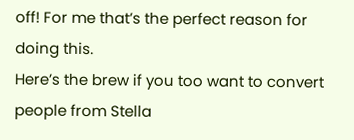off! For me that’s the perfect reason for doing this.
Here’s the brew if you too want to convert people from Stella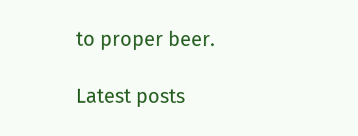to proper beer.

Latest posts